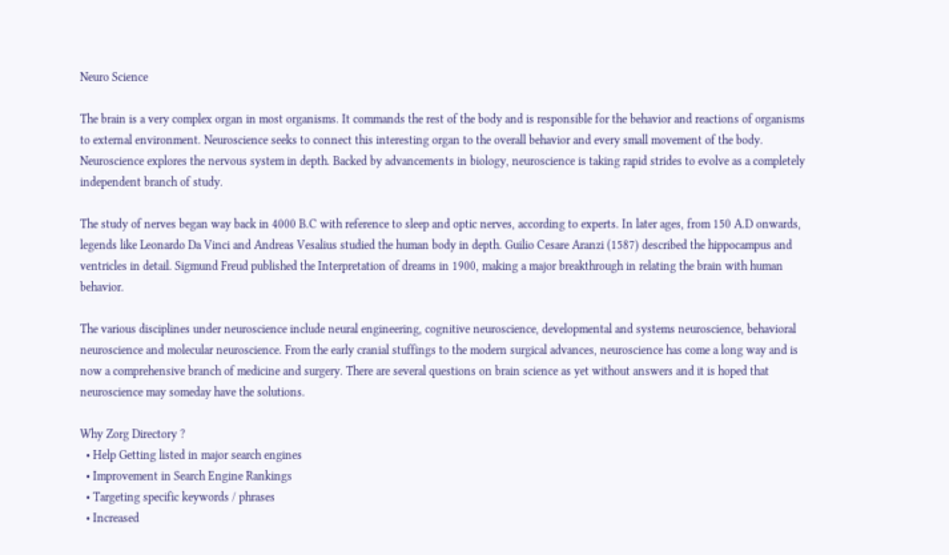Neuro Science

The brain is a very complex organ in most organisms. It commands the rest of the body and is responsible for the behavior and reactions of organisms to external environment. Neuroscience seeks to connect this interesting organ to the overall behavior and every small movement of the body. Neuroscience explores the nervous system in depth. Backed by advancements in biology, neuroscience is taking rapid strides to evolve as a completely independent branch of study.

The study of nerves began way back in 4000 B.C with reference to sleep and optic nerves, according to experts. In later ages, from 150 A.D onwards, legends like Leonardo Da Vinci and Andreas Vesalius studied the human body in depth. Guilio Cesare Aranzi (1587) described the hippocampus and ventricles in detail. Sigmund Freud published the Interpretation of dreams in 1900, making a major breakthrough in relating the brain with human behavior.

The various disciplines under neuroscience include neural engineering, cognitive neuroscience, developmental and systems neuroscience, behavioral neuroscience and molecular neuroscience. From the early cranial stuffings to the modern surgical advances, neuroscience has come a long way and is now a comprehensive branch of medicine and surgery. There are several questions on brain science as yet without answers and it is hoped that neuroscience may someday have the solutions.

Why Zorg Directory ?
  • Help Getting listed in major search engines
  • Improvement in Search Engine Rankings
  • Targeting specific keywords / phrases
  • Increased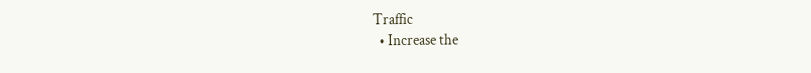Traffic
  • Increase the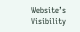Website’s Visibility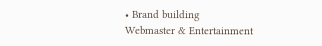• Brand building
Webmaster & Entertainment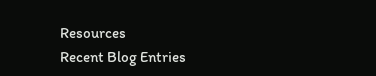Resources
Recent Blog Entries